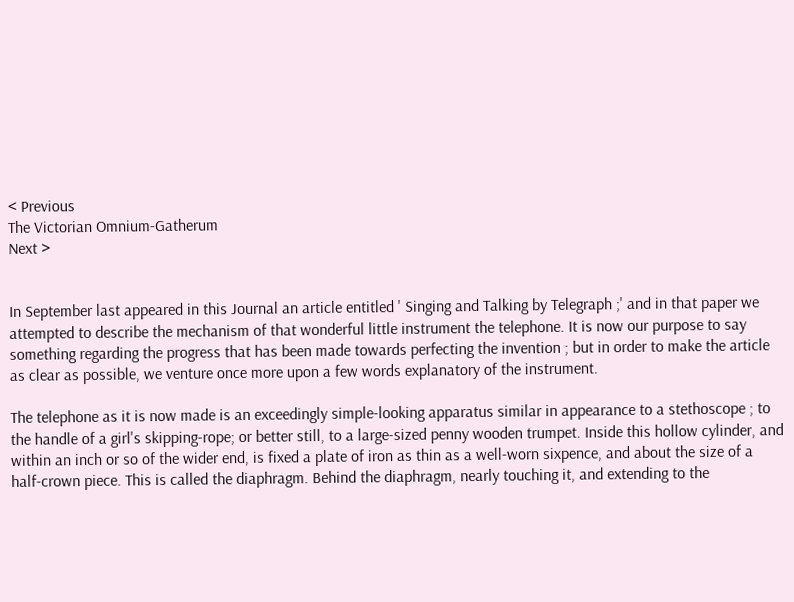< Previous
The Victorian Omnium-Gatherum
Next >


In September last appeared in this Journal an article entitled ' Singing and Talking by Telegraph ;' and in that paper we attempted to describe the mechanism of that wonderful little instrument the telephone. It is now our purpose to say something regarding the progress that has been made towards perfecting the invention ; but in order to make the article as clear as possible, we venture once more upon a few words explanatory of the instrument.

The telephone as it is now made is an exceedingly simple-looking apparatus similar in appearance to a stethoscope ; to the handle of a girl's skipping-rope; or better still, to a large-sized penny wooden trumpet. Inside this hollow cylinder, and within an inch or so of the wider end, is fixed a plate of iron as thin as a well-worn sixpence, and about the size of a half-crown piece. This is called the diaphragm. Behind the diaphragm, nearly touching it, and extending to the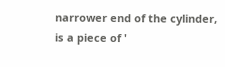narrower end of the cylinder, is a piece of '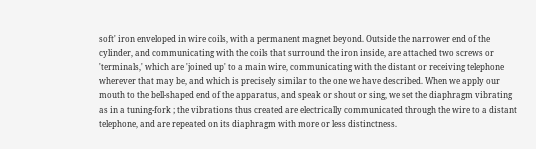soft' iron enveloped in wire coils, with a permanent magnet beyond. Outside the narrower end of the cylinder, and communicating with the coils that surround the iron inside, are attached two screws or 'terminals,' which are 'joined up' to a main wire, communicating with the distant or receiving telephone wherever that may be, and which is precisely similar to the one we have described. When we apply our mouth to the bell-shaped end of the apparatus, and speak or shout or sing, we set the diaphragm vibrating as in a tuning-fork ; the vibrations thus created are electrically communicated through the wire to a distant telephone, and are repeated on its diaphragm with more or less distinctness.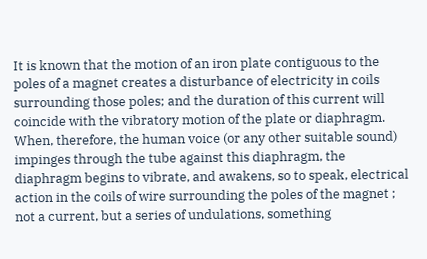It is known that the motion of an iron plate contiguous to the poles of a magnet creates a disturbance of electricity in coils surrounding those poles; and the duration of this current will coincide with the vibratory motion of the plate or diaphragm. When, therefore, the human voice (or any other suitable sound) impinges through the tube against this diaphragm, the diaphragm begins to vibrate, and awakens, so to speak, electrical action in the coils of wire surrounding the poles of the magnet ; not a current, but a series of undulations, something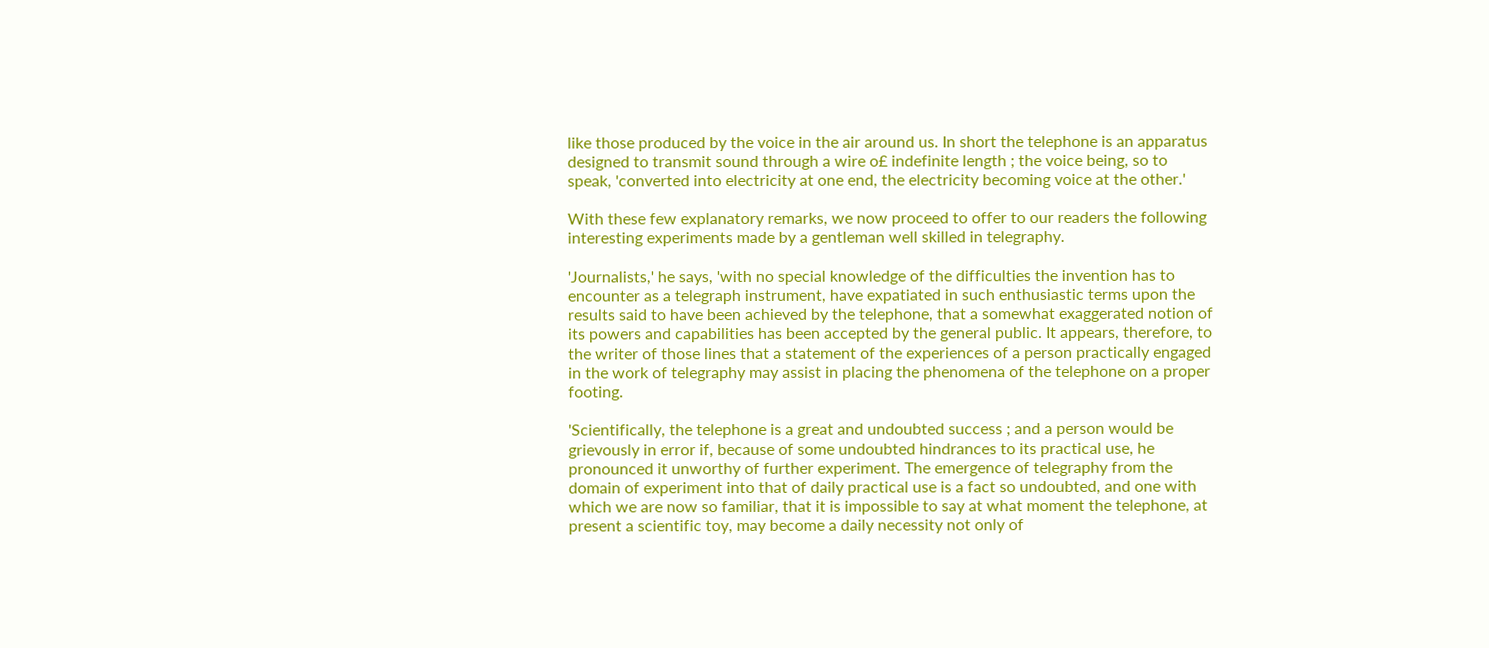like those produced by the voice in the air around us. In short the telephone is an apparatus designed to transmit sound through a wire o£ indefinite length ; the voice being, so to speak, 'converted into electricity at one end, the electricity becoming voice at the other.'

With these few explanatory remarks, we now proceed to offer to our readers the following interesting experiments made by a gentleman well skilled in telegraphy.

'Journalists,' he says, 'with no special knowledge of the difficulties the invention has to encounter as a telegraph instrument, have expatiated in such enthusiastic terms upon the results said to have been achieved by the telephone, that a somewhat exaggerated notion of its powers and capabilities has been accepted by the general public. It appears, therefore, to the writer of those lines that a statement of the experiences of a person practically engaged in the work of telegraphy may assist in placing the phenomena of the telephone on a proper footing.

'Scientifically, the telephone is a great and undoubted success ; and a person would be grievously in error if, because of some undoubted hindrances to its practical use, he pronounced it unworthy of further experiment. The emergence of telegraphy from the domain of experiment into that of daily practical use is a fact so undoubted, and one with which we are now so familiar, that it is impossible to say at what moment the telephone, at present a scientific toy, may become a daily necessity not only of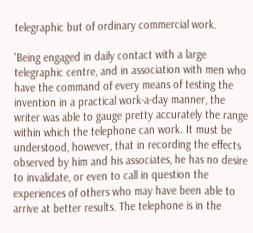telegraphic but of ordinary commercial work.

'Being engaged in daily contact with a large telegraphic centre, and in association with men who have the command of every means of testing the invention in a practical work-a-day manner, the writer was able to gauge pretty accurately the range within which the telephone can work. It must be understood, however, that in recording the effects observed by him and his associates, he has no desire to invalidate, or even to call in question the experiences of others who may have been able to arrive at better results. The telephone is in the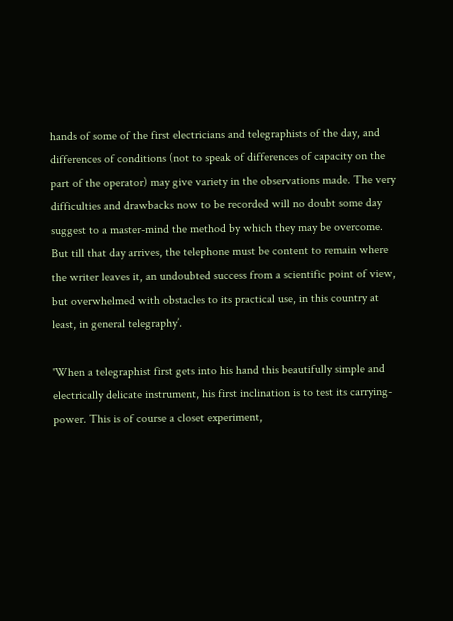hands of some of the first electricians and telegraphists of the day, and differences of conditions (not to speak of differences of capacity on the part of the operator) may give variety in the observations made. The very difficulties and drawbacks now to be recorded will no doubt some day suggest to a master-mind the method by which they may be overcome. But till that day arrives, the telephone must be content to remain where the writer leaves it, an undoubted success from a scientific point of view, but overwhelmed with obstacles to its practical use, in this country at least, in general telegraphy’.

'When a telegraphist first gets into his hand this beautifully simple and electrically delicate instrument, his first inclination is to test its carrying-power. This is of course a closet experiment,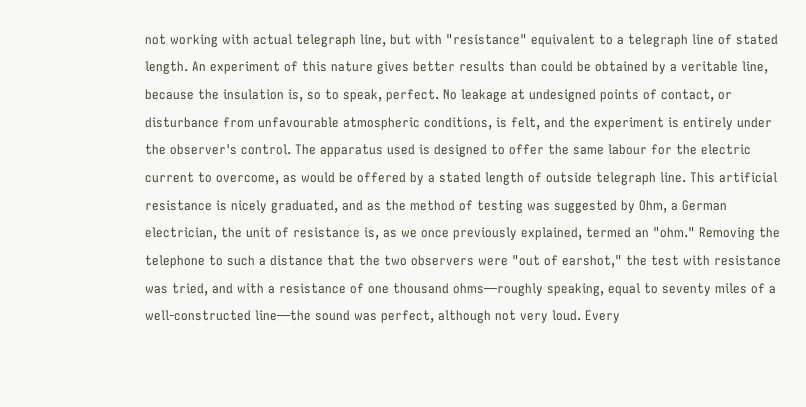not working with actual telegraph line, but with "resistance" equivalent to a telegraph line of stated length. An experiment of this nature gives better results than could be obtained by a veritable line, because the insulation is, so to speak, perfect. No leakage at undesigned points of contact, or disturbance from unfavourable atmospheric conditions, is felt, and the experiment is entirely under the observer's control. The apparatus used is designed to offer the same labour for the electric current to overcome, as would be offered by a stated length of outside telegraph line. This artificial resistance is nicely graduated, and as the method of testing was suggested by Ohm, a German electrician, the unit of resistance is, as we once previously explained, termed an "ohm." Removing the telephone to such a distance that the two observers were "out of earshot," the test with resistance was tried, and with a resistance of one thousand ohms—roughly speaking, equal to seventy miles of a well-constructed line—the sound was perfect, although not very loud. Every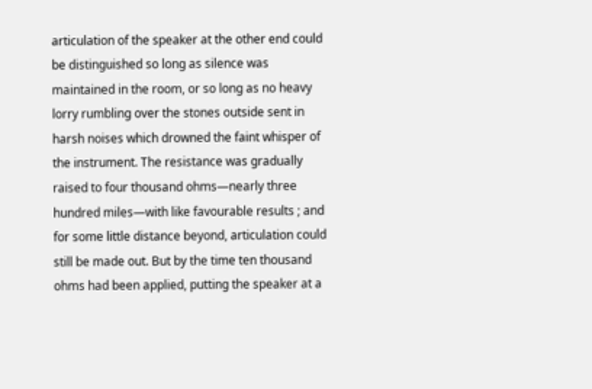articulation of the speaker at the other end could be distinguished so long as silence was maintained in the room, or so long as no heavy lorry rumbling over the stones outside sent in harsh noises which drowned the faint whisper of the instrument. The resistance was gradually raised to four thousand ohms—nearly three hundred miles—with like favourable results ; and for some little distance beyond, articulation could still be made out. But by the time ten thousand ohms had been applied, putting the speaker at a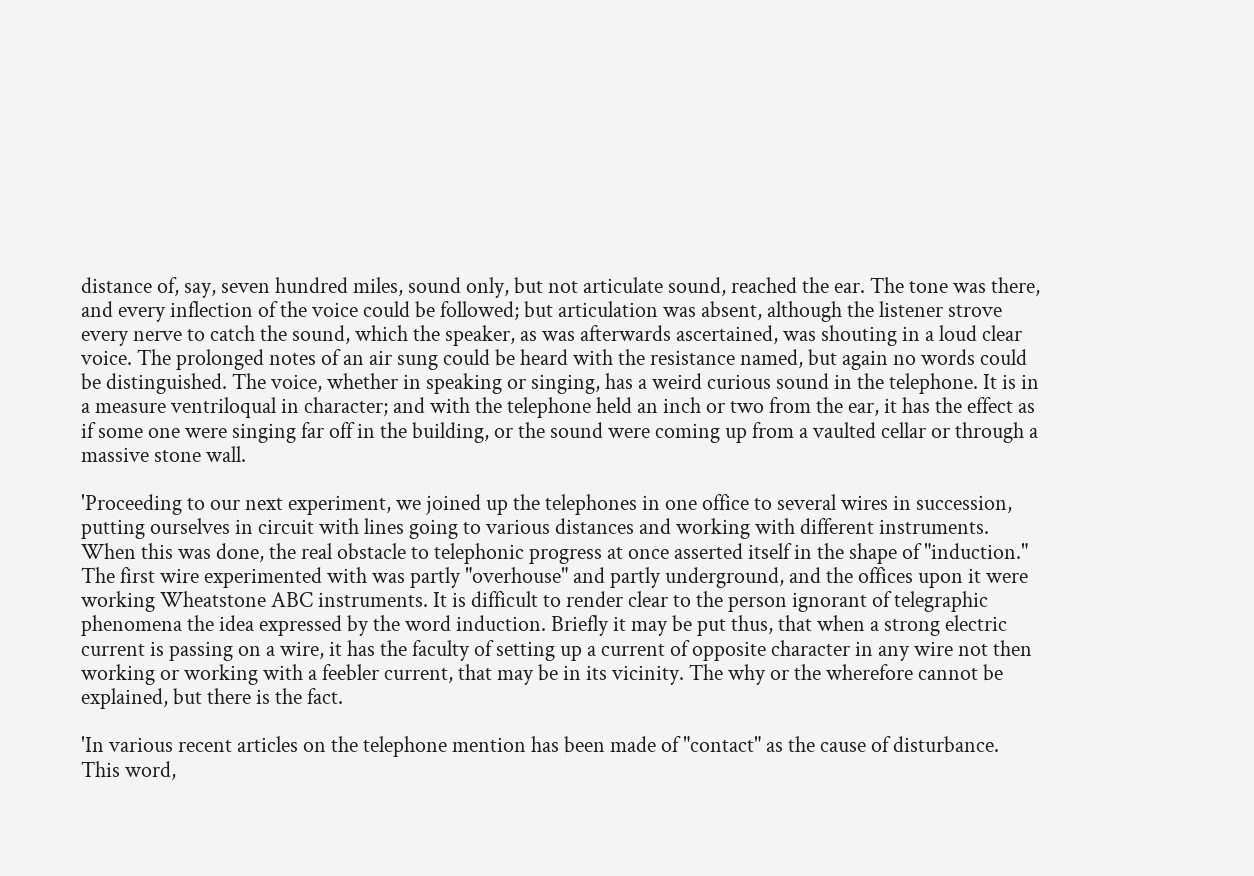distance of, say, seven hundred miles, sound only, but not articulate sound, reached the ear. The tone was there, and every inflection of the voice could be followed; but articulation was absent, although the listener strove every nerve to catch the sound, which the speaker, as was afterwards ascertained, was shouting in a loud clear voice. The prolonged notes of an air sung could be heard with the resistance named, but again no words could be distinguished. The voice, whether in speaking or singing, has a weird curious sound in the telephone. It is in a measure ventriloqual in character; and with the telephone held an inch or two from the ear, it has the effect as if some one were singing far off in the building, or the sound were coming up from a vaulted cellar or through a massive stone wall.

'Proceeding to our next experiment, we joined up the telephones in one office to several wires in succession, putting ourselves in circuit with lines going to various distances and working with different instruments. When this was done, the real obstacle to telephonic progress at once asserted itself in the shape of "induction." The first wire experimented with was partly "overhouse" and partly underground, and the offices upon it were working Wheatstone ABC instruments. It is difficult to render clear to the person ignorant of telegraphic phenomena the idea expressed by the word induction. Briefly it may be put thus, that when a strong electric current is passing on a wire, it has the faculty of setting up a current of opposite character in any wire not then working or working with a feebler current, that may be in its vicinity. The why or the wherefore cannot be explained, but there is the fact.

'In various recent articles on the telephone mention has been made of "contact" as the cause of disturbance. This word,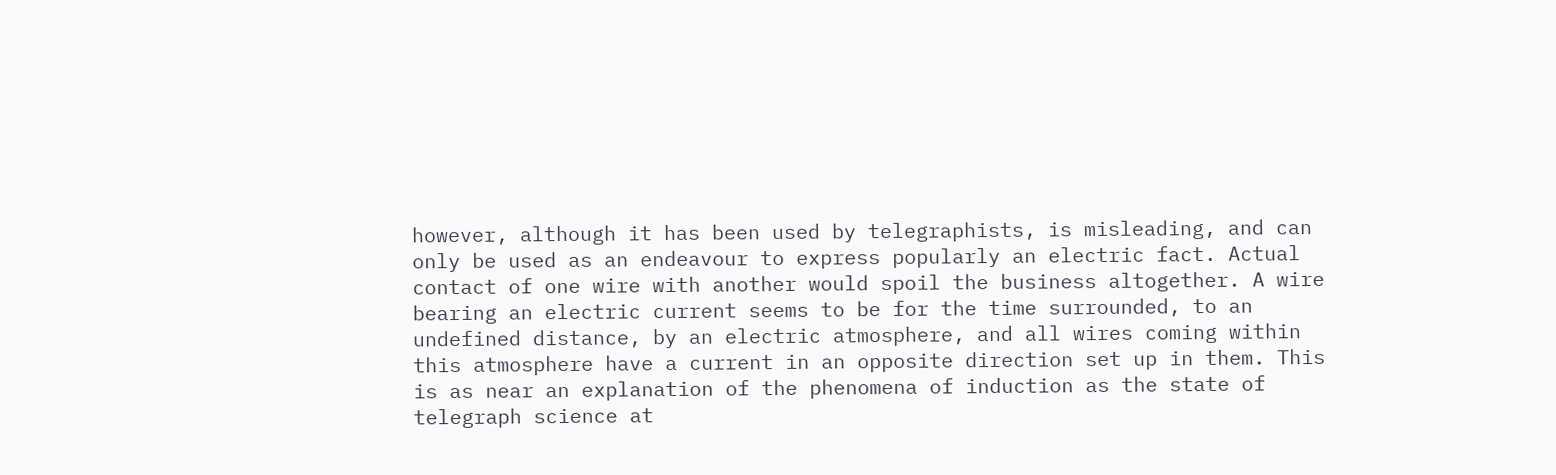however, although it has been used by telegraphists, is misleading, and can only be used as an endeavour to express popularly an electric fact. Actual contact of one wire with another would spoil the business altogether. A wire bearing an electric current seems to be for the time surrounded, to an undefined distance, by an electric atmosphere, and all wires coming within this atmosphere have a current in an opposite direction set up in them. This is as near an explanation of the phenomena of induction as the state of telegraph science at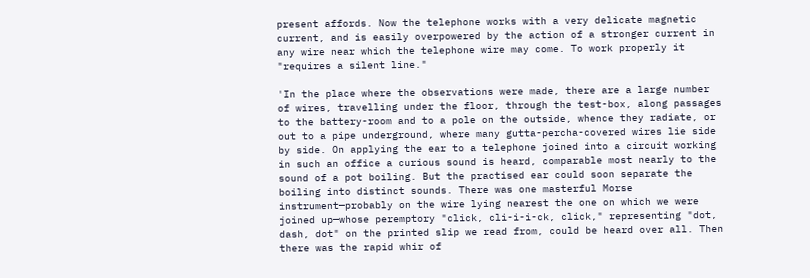present affords. Now the telephone works with a very delicate magnetic current, and is easily overpowered by the action of a stronger current in any wire near which the telephone wire may come. To work properly it "requires a silent line."

'In the place where the observations were made, there are a large number of wires, travelling under the floor, through the test-box, along passages to the battery-room and to a pole on the outside, whence they radiate, or out to a pipe underground, where many gutta-percha-covered wires lie side by side. On applying the ear to a telephone joined into a circuit working in such an office a curious sound is heard, comparable most nearly to the sound of a pot boiling. But the practised ear could soon separate the boiling into distinct sounds. There was one masterful Morse instrument—probably on the wire lying nearest the one on which we were joined up—whose peremptory "click, cli-i-i-ck, click," representing "dot, dash, dot" on the printed slip we read from, could be heard over all. Then there was the rapid whir of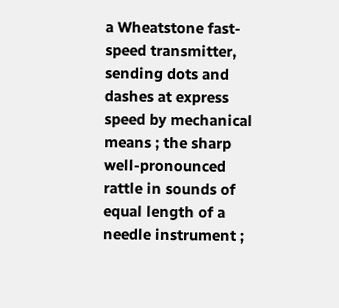a Wheatstone fast-speed transmitter, sending dots and dashes at express speed by mechanical means ; the sharp well-pronounced rattle in sounds of equal length of a needle instrument ;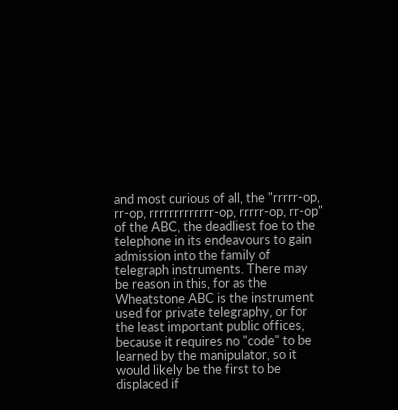and most curious of all, the "rrrrr-op, rr-op, rrrrrrrrrrrrr-op, rrrrr-op, rr-op" of the ABC, the deadliest foe to the telephone in its endeavours to gain admission into the family of telegraph instruments. There may be reason in this, for as the Wheatstone ABC is the instrument used for private telegraphy, or for the least important public offices, because it requires no "code" to be learned by the manipulator, so it would likely be the first to be displaced if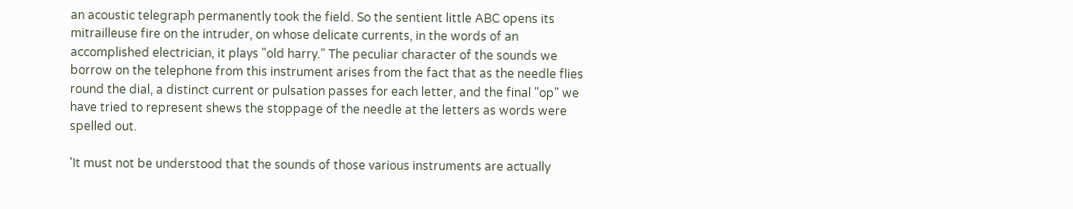an acoustic telegraph permanently took the field. So the sentient little ABC opens its mitrailleuse fire on the intruder, on whose delicate currents, in the words of an accomplished electrician, it plays "old harry." The peculiar character of the sounds we borrow on the telephone from this instrument arises from the fact that as the needle flies round the dial, a distinct current or pulsation passes for each letter, and the final "op" we have tried to represent shews the stoppage of the needle at the letters as words were spelled out.

'It must not be understood that the sounds of those various instruments are actually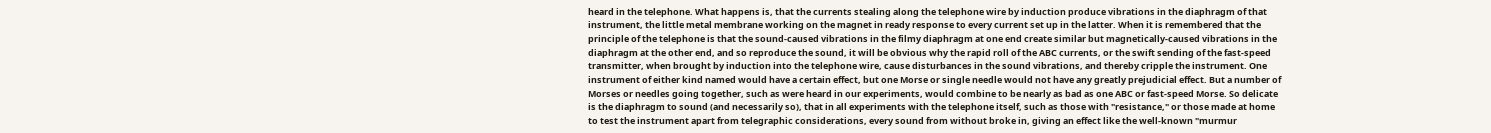heard in the telephone. What happens is, that the currents stealing along the telephone wire by induction produce vibrations in the diaphragm of that instrument, the little metal membrane working on the magnet in ready response to every current set up in the latter. When it is remembered that the principle of the telephone is that the sound-caused vibrations in the filmy diaphragm at one end create similar but magnetically-caused vibrations in the diaphragm at the other end, and so reproduce the sound, it will be obvious why the rapid roll of the ABC currents, or the swift sending of the fast-speed transmitter, when brought by induction into the telephone wire, cause disturbances in the sound vibrations, and thereby cripple the instrument. One instrument of either kind named would have a certain effect, but one Morse or single needle would not have any greatly prejudicial effect. But a number of Morses or needles going together, such as were heard in our experiments, would combine to be nearly as bad as one ABC or fast-speed Morse. So delicate is the diaphragm to sound (and necessarily so), that in all experiments with the telephone itself, such as those with "resistance," or those made at home to test the instrument apart from telegraphic considerations, every sound from without broke in, giving an effect like the well-known "murmur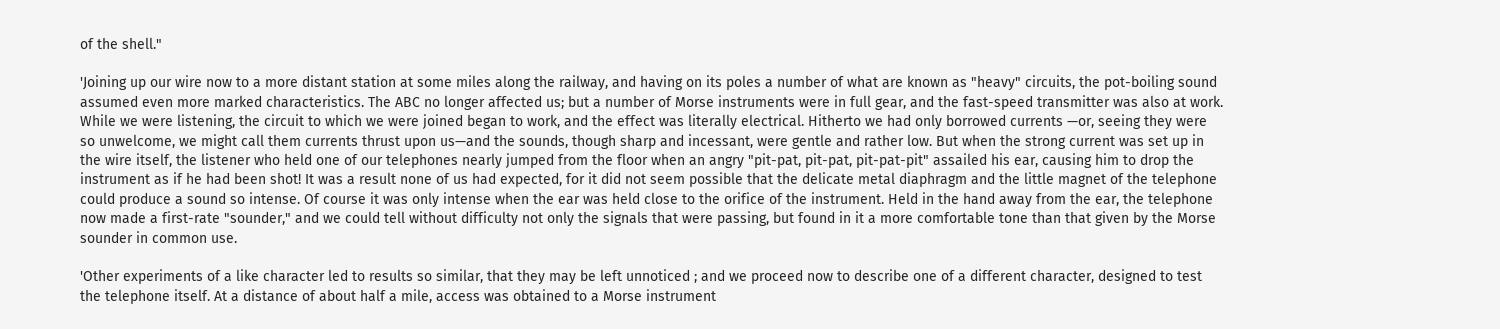of the shell."

'Joining up our wire now to a more distant station at some miles along the railway, and having on its poles a number of what are known as "heavy" circuits, the pot-boiling sound assumed even more marked characteristics. The ABC no longer affected us; but a number of Morse instruments were in full gear, and the fast-speed transmitter was also at work. While we were listening, the circuit to which we were joined began to work, and the effect was literally electrical. Hitherto we had only borrowed currents —or, seeing they were so unwelcome, we might call them currents thrust upon us—and the sounds, though sharp and incessant, were gentle and rather low. But when the strong current was set up in the wire itself, the listener who held one of our telephones nearly jumped from the floor when an angry "pit-pat, pit-pat, pit-pat-pit" assailed his ear, causing him to drop the instrument as if he had been shot! It was a result none of us had expected, for it did not seem possible that the delicate metal diaphragm and the little magnet of the telephone could produce a sound so intense. Of course it was only intense when the ear was held close to the orifice of the instrument. Held in the hand away from the ear, the telephone now made a first-rate "sounder," and we could tell without difficulty not only the signals that were passing, but found in it a more comfortable tone than that given by the Morse sounder in common use.

'Other experiments of a like character led to results so similar, that they may be left unnoticed ; and we proceed now to describe one of a different character, designed to test the telephone itself. At a distance of about half a mile, access was obtained to a Morse instrument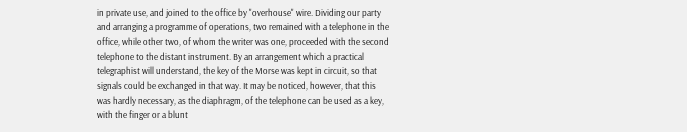in private use, and joined to the office by "overhouse" wire. Dividing our party and arranging a programme of operations, two remained with a telephone in the office, while other two, of whom the writer was one, proceeded with the second telephone to the distant instrument. By an arrangement which a practical telegraphist will understand, the key of the Morse was kept in circuit, so that signals could be exchanged in that way. It may be noticed, however, that this was hardly necessary, as the diaphragm, of the telephone can be used as a key, with the finger or a blunt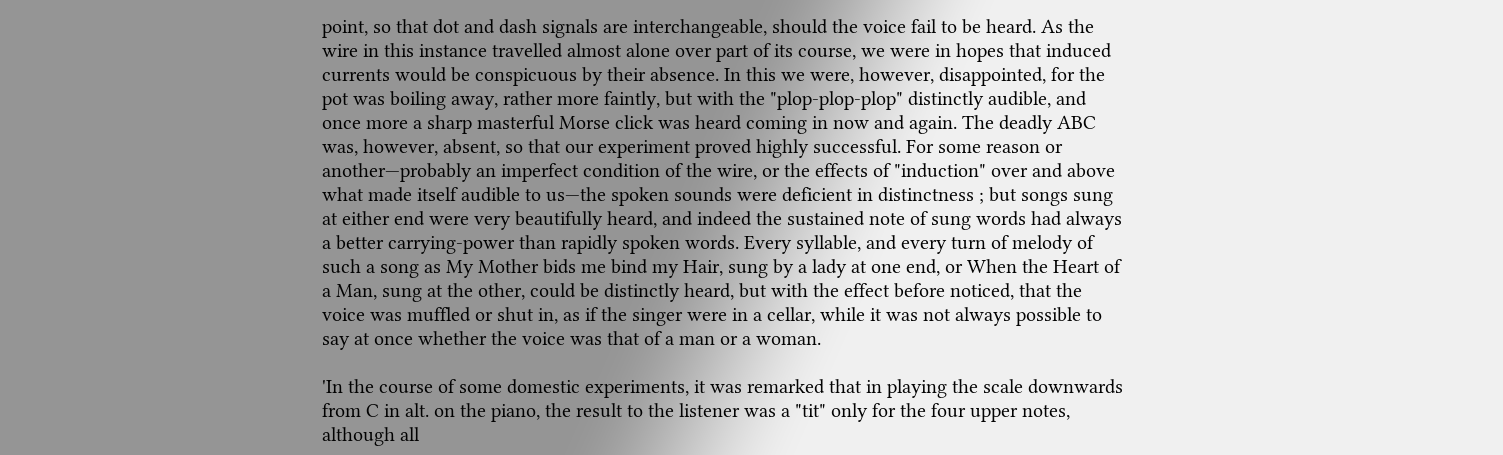point, so that dot and dash signals are interchangeable, should the voice fail to be heard. As the wire in this instance travelled almost alone over part of its course, we were in hopes that induced currents would be conspicuous by their absence. In this we were, however, disappointed, for the pot was boiling away, rather more faintly, but with the "plop-plop-plop" distinctly audible, and once more a sharp masterful Morse click was heard coming in now and again. The deadly ABC was, however, absent, so that our experiment proved highly successful. For some reason or another—probably an imperfect condition of the wire, or the effects of "induction" over and above what made itself audible to us—the spoken sounds were deficient in distinctness ; but songs sung at either end were very beautifully heard, and indeed the sustained note of sung words had always a better carrying-power than rapidly spoken words. Every syllable, and every turn of melody of such a song as My Mother bids me bind my Hair, sung by a lady at one end, or When the Heart of a Man, sung at the other, could be distinctly heard, but with the effect before noticed, that the voice was muffled or shut in, as if the singer were in a cellar, while it was not always possible to say at once whether the voice was that of a man or a woman.

'In the course of some domestic experiments, it was remarked that in playing the scale downwards from C in alt. on the piano, the result to the listener was a "tit" only for the four upper notes, although all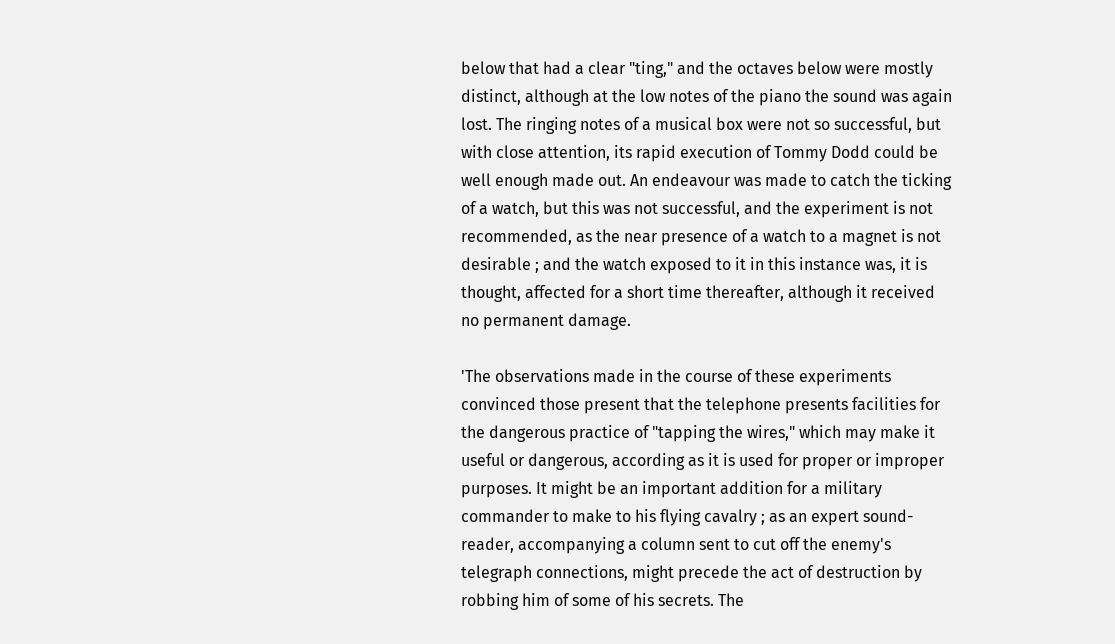below that had a clear "ting," and the octaves below were mostly distinct, although at the low notes of the piano the sound was again lost. The ringing notes of a musical box were not so successful, but with close attention, its rapid execution of Tommy Dodd could be well enough made out. An endeavour was made to catch the ticking of a watch, but this was not successful, and the experiment is not recommended, as the near presence of a watch to a magnet is not desirable ; and the watch exposed to it in this instance was, it is thought, affected for a short time thereafter, although it received no permanent damage.

'The observations made in the course of these experiments convinced those present that the telephone presents facilities for the dangerous practice of "tapping the wires," which may make it useful or dangerous, according as it is used for proper or improper purposes. It might be an important addition for a military commander to make to his flying cavalry ; as an expert sound-reader, accompanying a column sent to cut off the enemy's telegraph connections, might precede the act of destruction by robbing him of some of his secrets. The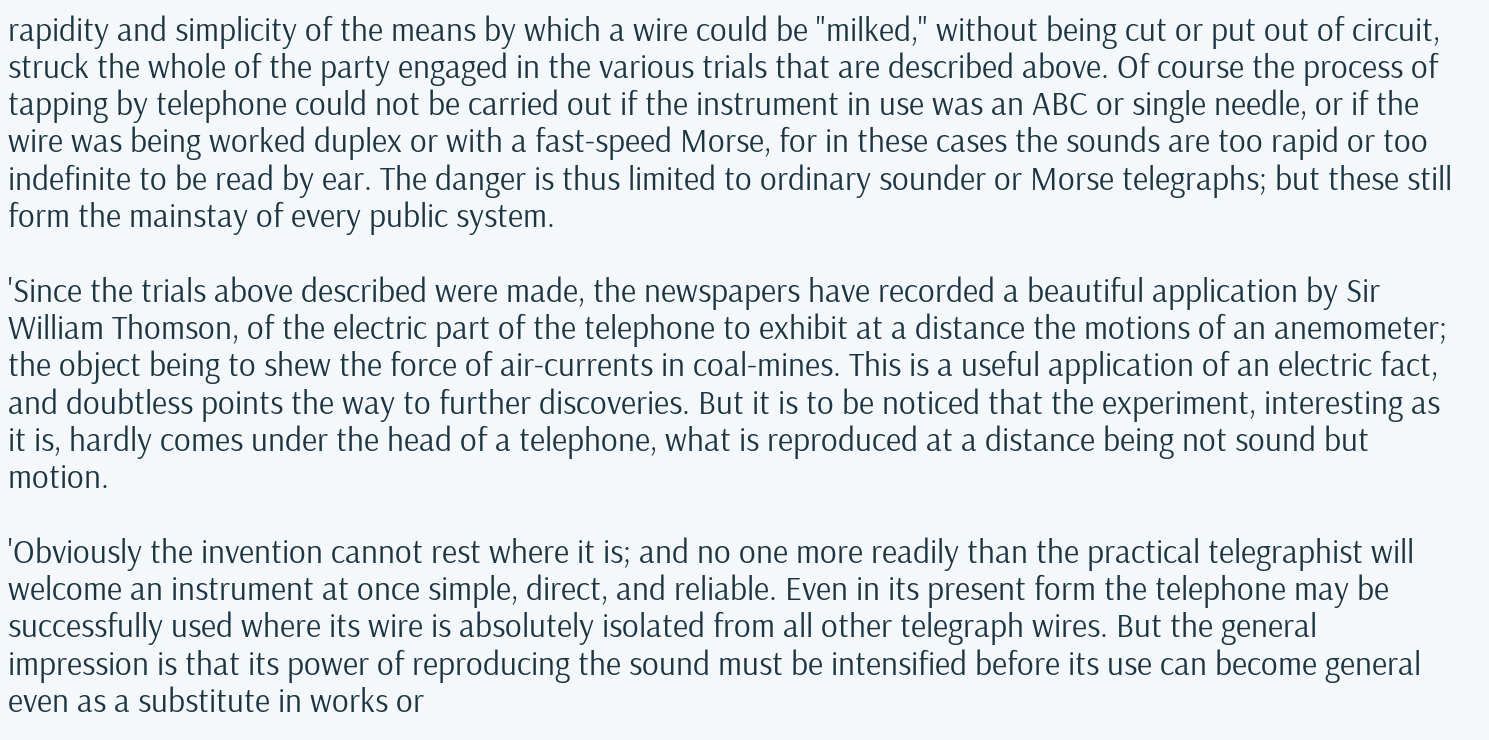rapidity and simplicity of the means by which a wire could be "milked," without being cut or put out of circuit, struck the whole of the party engaged in the various trials that are described above. Of course the process of tapping by telephone could not be carried out if the instrument in use was an ABC or single needle, or if the wire was being worked duplex or with a fast-speed Morse, for in these cases the sounds are too rapid or too indefinite to be read by ear. The danger is thus limited to ordinary sounder or Morse telegraphs; but these still form the mainstay of every public system.

'Since the trials above described were made, the newspapers have recorded a beautiful application by Sir William Thomson, of the electric part of the telephone to exhibit at a distance the motions of an anemometer; the object being to shew the force of air-currents in coal-mines. This is a useful application of an electric fact, and doubtless points the way to further discoveries. But it is to be noticed that the experiment, interesting as it is, hardly comes under the head of a telephone, what is reproduced at a distance being not sound but motion.

'Obviously the invention cannot rest where it is; and no one more readily than the practical telegraphist will welcome an instrument at once simple, direct, and reliable. Even in its present form the telephone may be successfully used where its wire is absolutely isolated from all other telegraph wires. But the general impression is that its power of reproducing the sound must be intensified before its use can become general even as a substitute in works or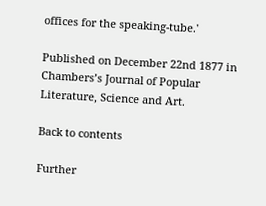offices for the speaking-tube.'

Published on December 22nd 1877 in Chambers’s Journal of Popular Literature, Science and Art.

Back to contents

Further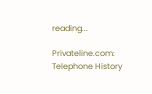reading...

Privateline.com: Telephone History